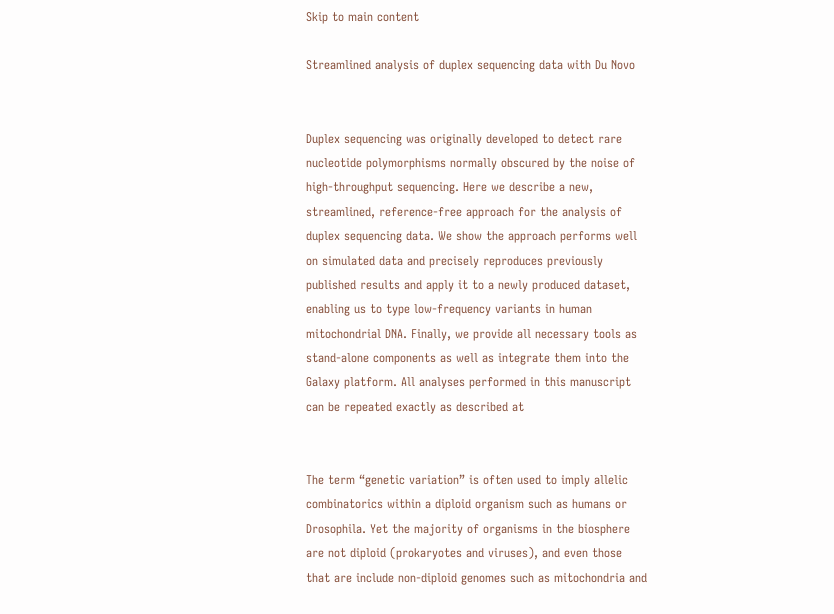Skip to main content

Streamlined analysis of duplex sequencing data with Du Novo


Duplex sequencing was originally developed to detect rare nucleotide polymorphisms normally obscured by the noise of high-throughput sequencing. Here we describe a new, streamlined, reference-free approach for the analysis of duplex sequencing data. We show the approach performs well on simulated data and precisely reproduces previously published results and apply it to a newly produced dataset, enabling us to type low-frequency variants in human mitochondrial DNA. Finally, we provide all necessary tools as stand-alone components as well as integrate them into the Galaxy platform. All analyses performed in this manuscript can be repeated exactly as described at


The term “genetic variation” is often used to imply allelic combinatorics within a diploid organism such as humans or Drosophila. Yet the majority of organisms in the biosphere are not diploid (prokaryotes and viruses), and even those that are include non-diploid genomes such as mitochondria and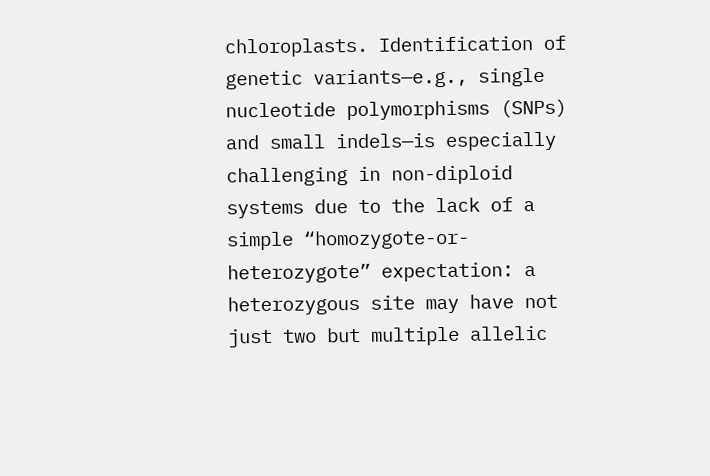chloroplasts. Identification of genetic variants—e.g., single nucleotide polymorphisms (SNPs) and small indels—is especially challenging in non-diploid systems due to the lack of a simple “homozygote-or-heterozygote” expectation: a heterozygous site may have not just two but multiple allelic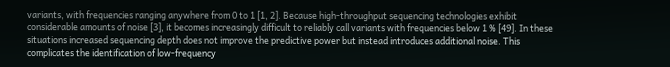variants, with frequencies ranging anywhere from 0 to 1 [1, 2]. Because high-throughput sequencing technologies exhibit considerable amounts of noise [3], it becomes increasingly difficult to reliably call variants with frequencies below 1 % [49]. In these situations increased sequencing depth does not improve the predictive power but instead introduces additional noise. This complicates the identification of low-frequency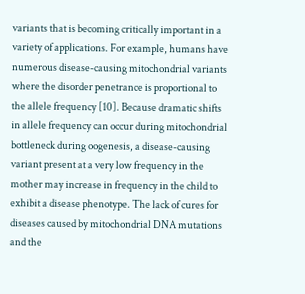variants that is becoming critically important in a variety of applications. For example, humans have numerous disease-causing mitochondrial variants where the disorder penetrance is proportional to the allele frequency [10]. Because dramatic shifts in allele frequency can occur during mitochondrial bottleneck during oogenesis, a disease-causing variant present at a very low frequency in the mother may increase in frequency in the child to exhibit a disease phenotype. The lack of cures for diseases caused by mitochondrial DNA mutations and the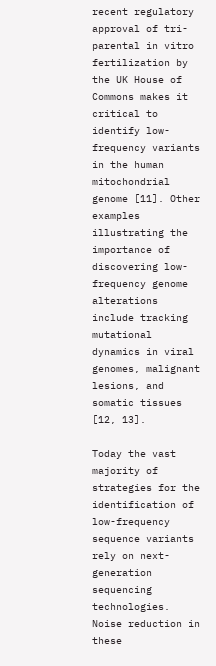recent regulatory approval of tri-parental in vitro fertilization by the UK House of Commons makes it critical to identify low-frequency variants in the human mitochondrial genome [11]. Other examples illustrating the importance of discovering low-frequency genome alterations include tracking mutational dynamics in viral genomes, malignant lesions, and somatic tissues [12, 13].

Today the vast majority of strategies for the identification of low-frequency sequence variants rely on next-generation sequencing technologies. Noise reduction in these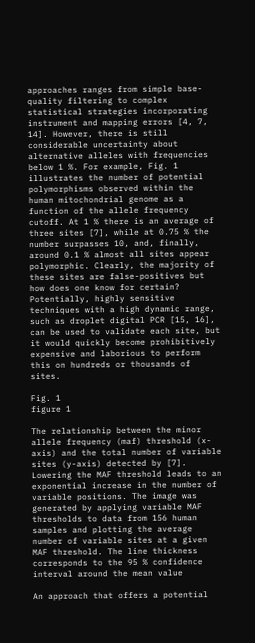approaches ranges from simple base-quality filtering to complex statistical strategies incorporating instrument and mapping errors [4, 7, 14]. However, there is still considerable uncertainty about alternative alleles with frequencies below 1 %. For example, Fig. 1 illustrates the number of potential polymorphisms observed within the human mitochondrial genome as a function of the allele frequency cutoff. At 1 % there is an average of three sites [7], while at 0.75 % the number surpasses 10, and, finally, around 0.1 % almost all sites appear polymorphic. Clearly, the majority of these sites are false-positives but how does one know for certain? Potentially, highly sensitive techniques with a high dynamic range, such as droplet digital PCR [15, 16], can be used to validate each site, but it would quickly become prohibitively expensive and laborious to perform this on hundreds or thousands of sites.

Fig. 1
figure 1

The relationship between the minor allele frequency (maf) threshold (x-axis) and the total number of variable sites (y-axis) detected by [7]. Lowering the MAF threshold leads to an exponential increase in the number of variable positions. The image was generated by applying variable MAF thresholds to data from 156 human samples and plotting the average number of variable sites at a given MAF threshold. The line thickness corresponds to the 95 % confidence interval around the mean value

An approach that offers a potential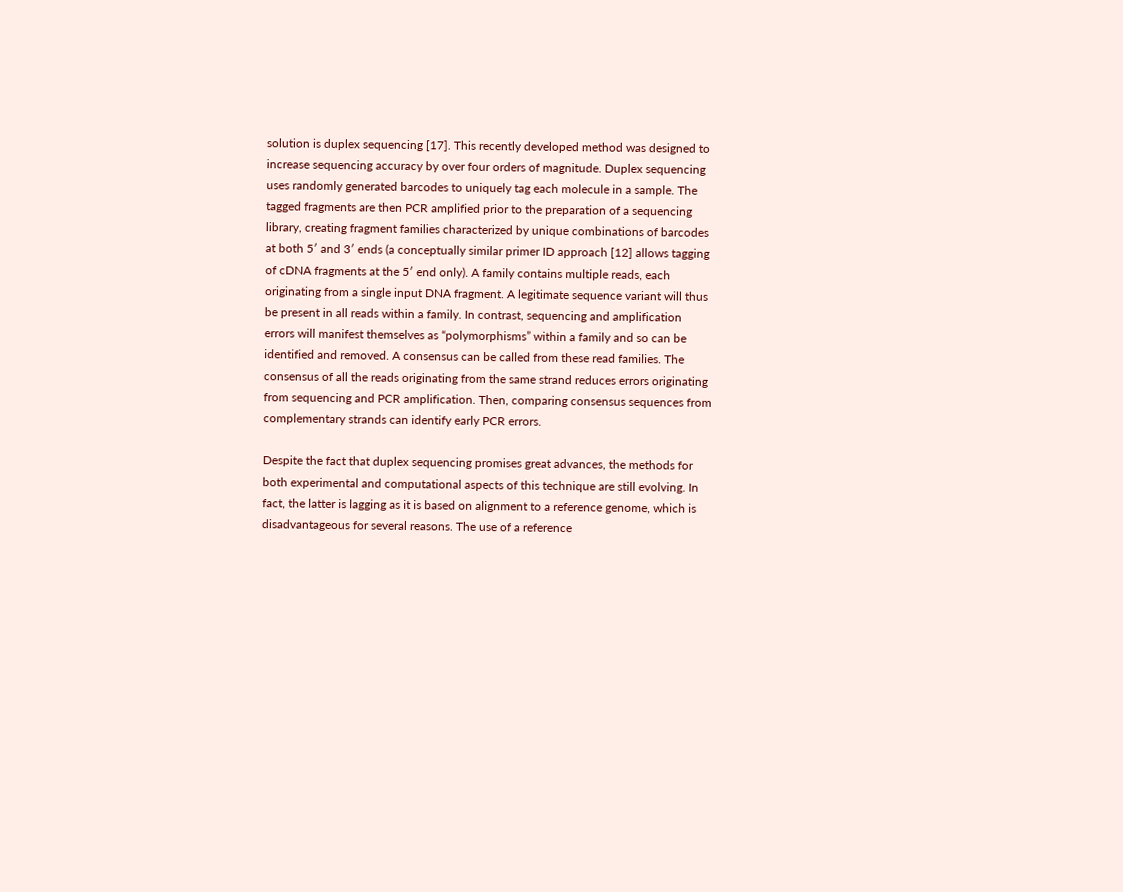solution is duplex sequencing [17]. This recently developed method was designed to increase sequencing accuracy by over four orders of magnitude. Duplex sequencing uses randomly generated barcodes to uniquely tag each molecule in a sample. The tagged fragments are then PCR amplified prior to the preparation of a sequencing library, creating fragment families characterized by unique combinations of barcodes at both 5′ and 3′ ends (a conceptually similar primer ID approach [12] allows tagging of cDNA fragments at the 5′ end only). A family contains multiple reads, each originating from a single input DNA fragment. A legitimate sequence variant will thus be present in all reads within a family. In contrast, sequencing and amplification errors will manifest themselves as “polymorphisms” within a family and so can be identified and removed. A consensus can be called from these read families. The consensus of all the reads originating from the same strand reduces errors originating from sequencing and PCR amplification. Then, comparing consensus sequences from complementary strands can identify early PCR errors.

Despite the fact that duplex sequencing promises great advances, the methods for both experimental and computational aspects of this technique are still evolving. In fact, the latter is lagging as it is based on alignment to a reference genome, which is disadvantageous for several reasons. The use of a reference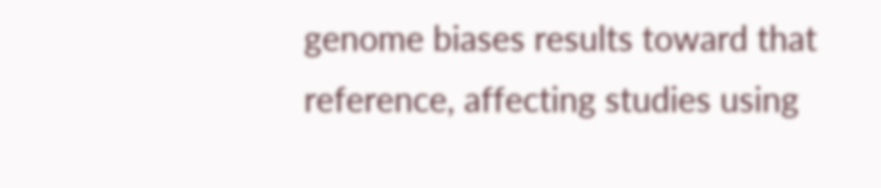genome biases results toward that reference, affecting studies using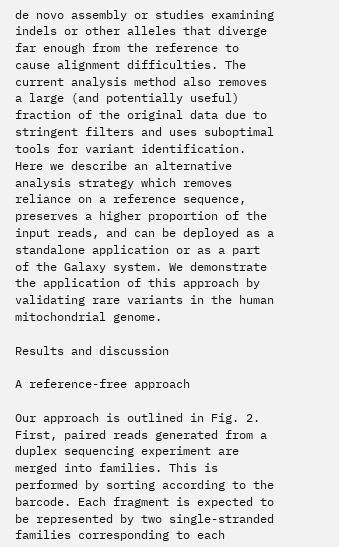de novo assembly or studies examining indels or other alleles that diverge far enough from the reference to cause alignment difficulties. The current analysis method also removes a large (and potentially useful) fraction of the original data due to stringent filters and uses suboptimal tools for variant identification. Here we describe an alternative analysis strategy which removes reliance on a reference sequence, preserves a higher proportion of the input reads, and can be deployed as a standalone application or as a part of the Galaxy system. We demonstrate the application of this approach by validating rare variants in the human mitochondrial genome.

Results and discussion

A reference-free approach

Our approach is outlined in Fig. 2. First, paired reads generated from a duplex sequencing experiment are merged into families. This is performed by sorting according to the barcode. Each fragment is expected to be represented by two single-stranded families corresponding to each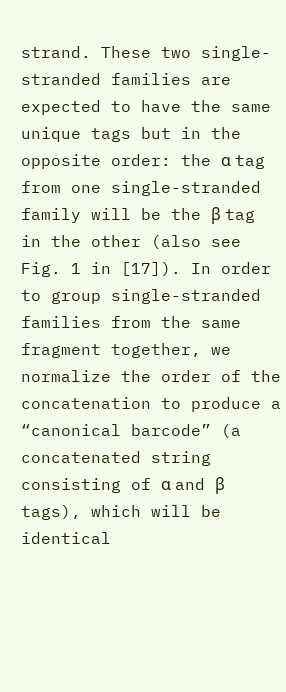strand. These two single-stranded families are expected to have the same unique tags but in the opposite order: the α tag from one single-stranded family will be the β tag in the other (also see Fig. 1 in [17]). In order to group single-stranded families from the same fragment together, we normalize the order of the concatenation to produce a “canonical barcode” (a concatenated string consisting of α and β tags), which will be identical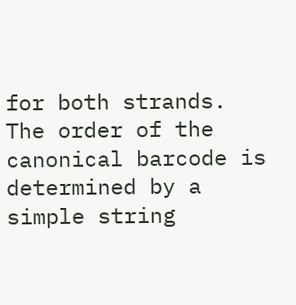for both strands. The order of the canonical barcode is determined by a simple string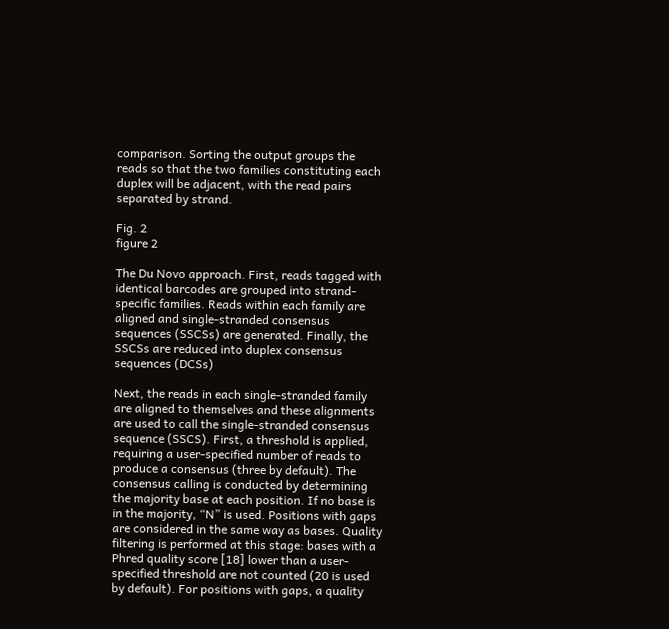comparison. Sorting the output groups the reads so that the two families constituting each duplex will be adjacent, with the read pairs separated by strand.

Fig. 2
figure 2

The Du Novo approach. First, reads tagged with identical barcodes are grouped into strand-specific families. Reads within each family are aligned and single-stranded consensus sequences (SSCSs) are generated. Finally, the SSCSs are reduced into duplex consensus sequences (DCSs)

Next, the reads in each single-stranded family are aligned to themselves and these alignments are used to call the single-stranded consensus sequence (SSCS). First, a threshold is applied, requiring a user-specified number of reads to produce a consensus (three by default). The consensus calling is conducted by determining the majority base at each position. If no base is in the majority, “N” is used. Positions with gaps are considered in the same way as bases. Quality filtering is performed at this stage: bases with a Phred quality score [18] lower than a user-specified threshold are not counted (20 is used by default). For positions with gaps, a quality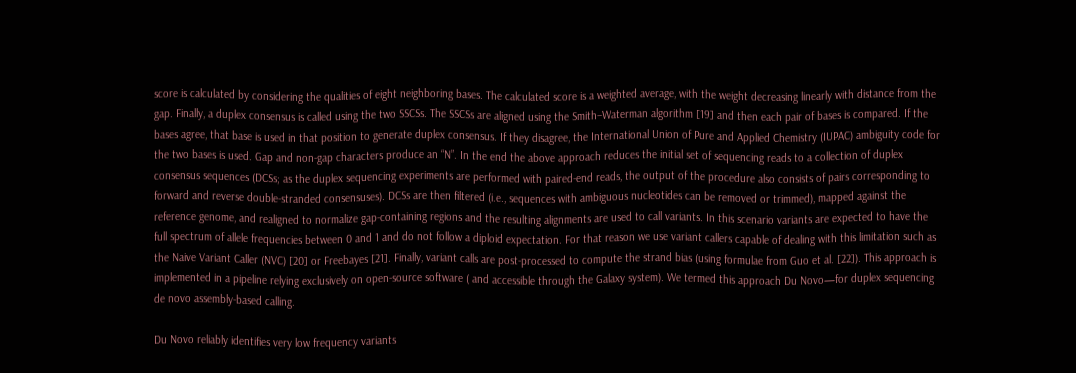score is calculated by considering the qualities of eight neighboring bases. The calculated score is a weighted average, with the weight decreasing linearly with distance from the gap. Finally, a duplex consensus is called using the two SSCSs. The SSCSs are aligned using the Smith–Waterman algorithm [19] and then each pair of bases is compared. If the bases agree, that base is used in that position to generate duplex consensus. If they disagree, the International Union of Pure and Applied Chemistry (IUPAC) ambiguity code for the two bases is used. Gap and non-gap characters produce an “N”. In the end the above approach reduces the initial set of sequencing reads to a collection of duplex consensus sequences (DCSs; as the duplex sequencing experiments are performed with paired-end reads, the output of the procedure also consists of pairs corresponding to forward and reverse double-stranded consensuses). DCSs are then filtered (i.e., sequences with ambiguous nucleotides can be removed or trimmed), mapped against the reference genome, and realigned to normalize gap-containing regions and the resulting alignments are used to call variants. In this scenario variants are expected to have the full spectrum of allele frequencies between 0 and 1 and do not follow a diploid expectation. For that reason we use variant callers capable of dealing with this limitation such as the Naive Variant Caller (NVC) [20] or Freebayes [21]. Finally, variant calls are post-processed to compute the strand bias (using formulae from Guo et al. [22]). This approach is implemented in a pipeline relying exclusively on open-source software ( and accessible through the Galaxy system). We termed this approach Du Novo—for duplex sequencing de novo assembly-based calling.

Du Novo reliably identifies very low frequency variants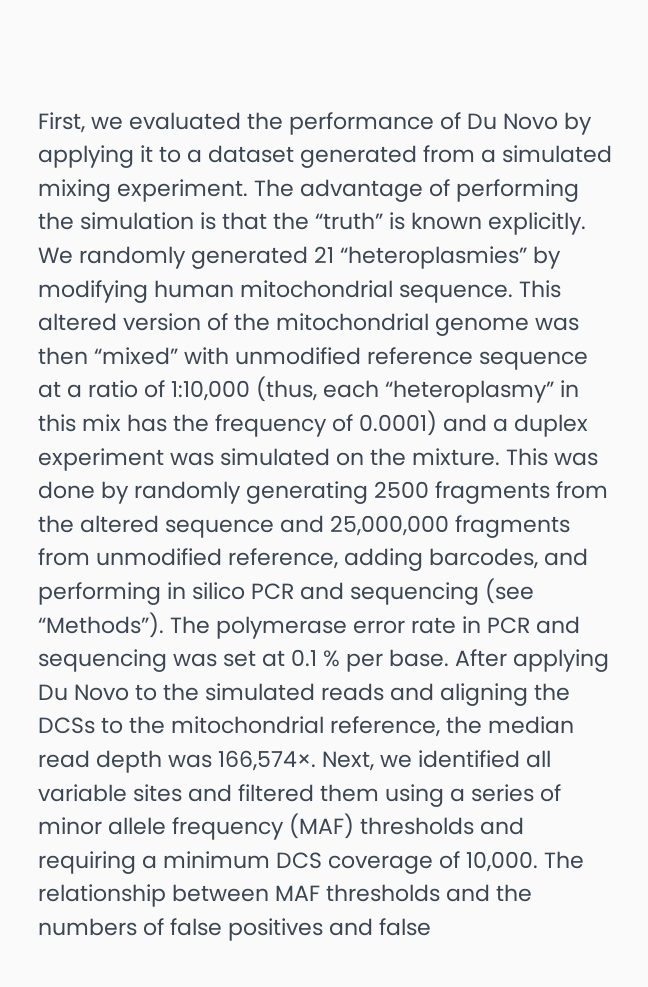First, we evaluated the performance of Du Novo by applying it to a dataset generated from a simulated mixing experiment. The advantage of performing the simulation is that the “truth” is known explicitly. We randomly generated 21 “heteroplasmies” by modifying human mitochondrial sequence. This altered version of the mitochondrial genome was then “mixed” with unmodified reference sequence at a ratio of 1:10,000 (thus, each “heteroplasmy” in this mix has the frequency of 0.0001) and a duplex experiment was simulated on the mixture. This was done by randomly generating 2500 fragments from the altered sequence and 25,000,000 fragments from unmodified reference, adding barcodes, and performing in silico PCR and sequencing (see “Methods”). The polymerase error rate in PCR and sequencing was set at 0.1 % per base. After applying Du Novo to the simulated reads and aligning the DCSs to the mitochondrial reference, the median read depth was 166,574×. Next, we identified all variable sites and filtered them using a series of minor allele frequency (MAF) thresholds and requiring a minimum DCS coverage of 10,000. The relationship between MAF thresholds and the numbers of false positives and false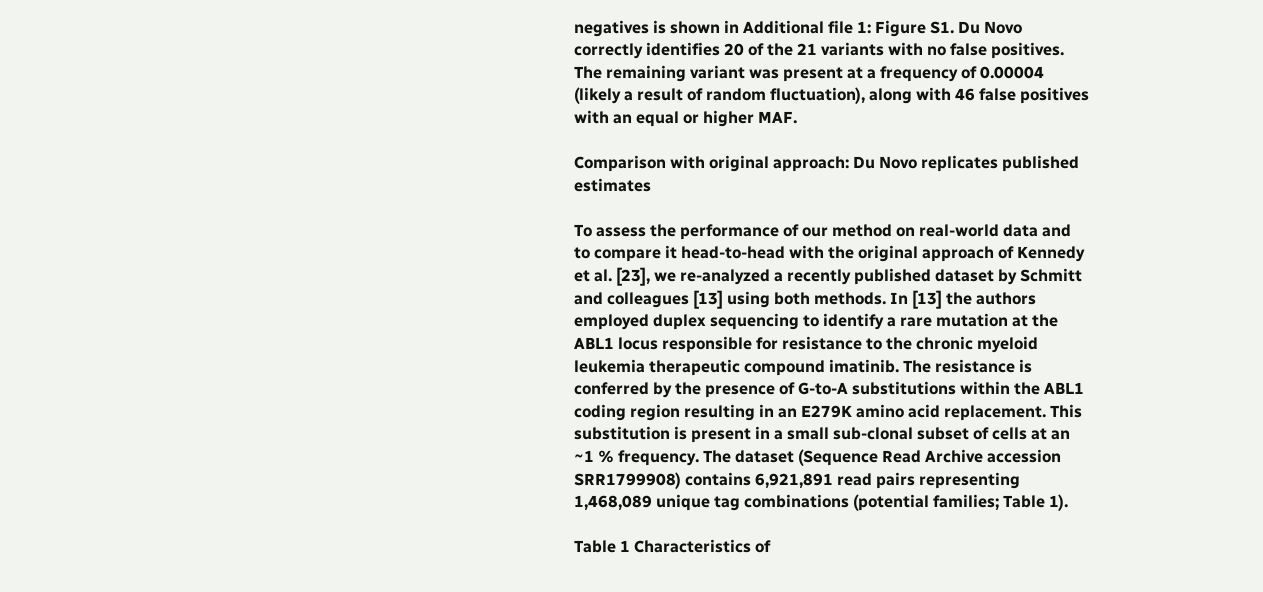negatives is shown in Additional file 1: Figure S1. Du Novo correctly identifies 20 of the 21 variants with no false positives. The remaining variant was present at a frequency of 0.00004 (likely a result of random fluctuation), along with 46 false positives with an equal or higher MAF.

Comparison with original approach: Du Novo replicates published estimates

To assess the performance of our method on real-world data and to compare it head-to-head with the original approach of Kennedy et al. [23], we re-analyzed a recently published dataset by Schmitt and colleagues [13] using both methods. In [13] the authors employed duplex sequencing to identify a rare mutation at the ABL1 locus responsible for resistance to the chronic myeloid leukemia therapeutic compound imatinib. The resistance is conferred by the presence of G-to-A substitutions within the ABL1 coding region resulting in an E279K amino acid replacement. This substitution is present in a small sub-clonal subset of cells at an ~1 % frequency. The dataset (Sequence Read Archive accession SRR1799908) contains 6,921,891 read pairs representing 1,468,089 unique tag combinations (potential families; Table 1).

Table 1 Characteristics of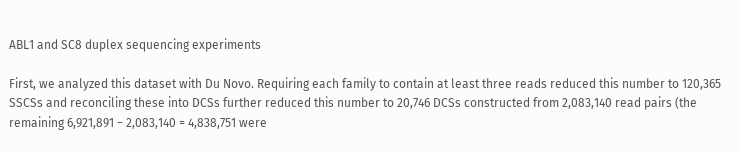ABL1 and SC8 duplex sequencing experiments

First, we analyzed this dataset with Du Novo. Requiring each family to contain at least three reads reduced this number to 120,365 SSCSs and reconciling these into DCSs further reduced this number to 20,746 DCSs constructed from 2,083,140 read pairs (the remaining 6,921,891 − 2,083,140 = 4,838,751 were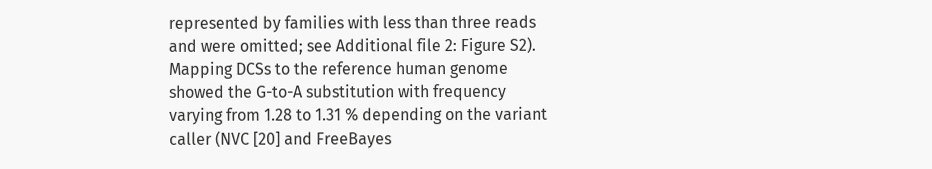represented by families with less than three reads and were omitted; see Additional file 2: Figure S2). Mapping DCSs to the reference human genome showed the G-to-A substitution with frequency varying from 1.28 to 1.31 % depending on the variant caller (NVC [20] and FreeBayes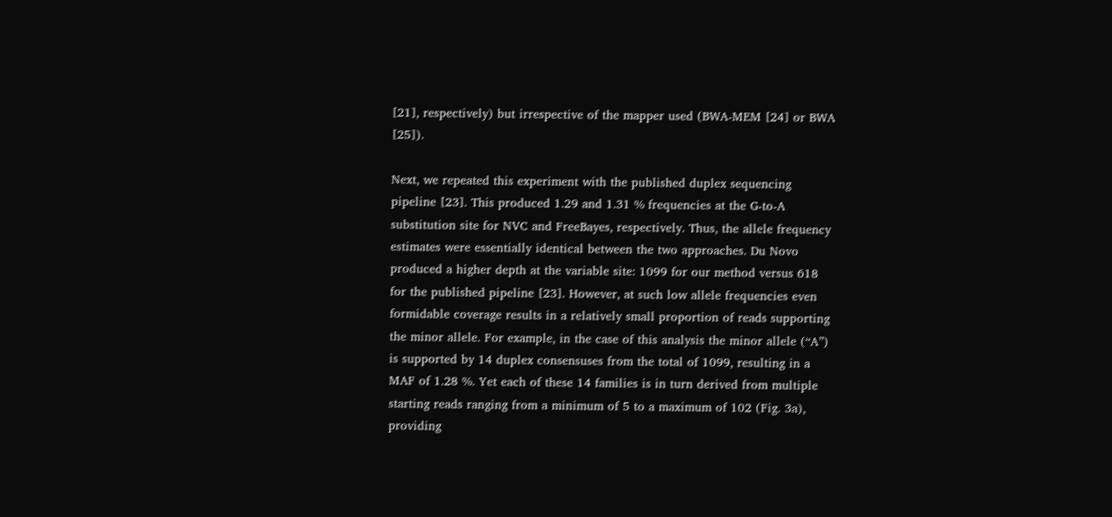[21], respectively) but irrespective of the mapper used (BWA-MEM [24] or BWA [25]).

Next, we repeated this experiment with the published duplex sequencing pipeline [23]. This produced 1.29 and 1.31 % frequencies at the G-to-A substitution site for NVC and FreeBayes, respectively. Thus, the allele frequency estimates were essentially identical between the two approaches. Du Novo produced a higher depth at the variable site: 1099 for our method versus 618 for the published pipeline [23]. However, at such low allele frequencies even formidable coverage results in a relatively small proportion of reads supporting the minor allele. For example, in the case of this analysis the minor allele (“A”) is supported by 14 duplex consensuses from the total of 1099, resulting in a MAF of 1.28 %. Yet each of these 14 families is in turn derived from multiple starting reads ranging from a minimum of 5 to a maximum of 102 (Fig. 3a), providing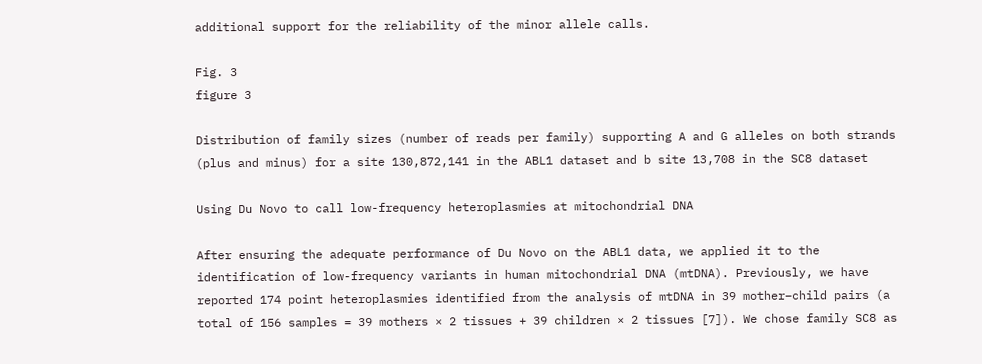additional support for the reliability of the minor allele calls.

Fig. 3
figure 3

Distribution of family sizes (number of reads per family) supporting A and G alleles on both strands (plus and minus) for a site 130,872,141 in the ABL1 dataset and b site 13,708 in the SC8 dataset

Using Du Novo to call low-frequency heteroplasmies at mitochondrial DNA

After ensuring the adequate performance of Du Novo on the ABL1 data, we applied it to the identification of low-frequency variants in human mitochondrial DNA (mtDNA). Previously, we have reported 174 point heteroplasmies identified from the analysis of mtDNA in 39 mother–child pairs (a total of 156 samples = 39 mothers × 2 tissues + 39 children × 2 tissues [7]). We chose family SC8 as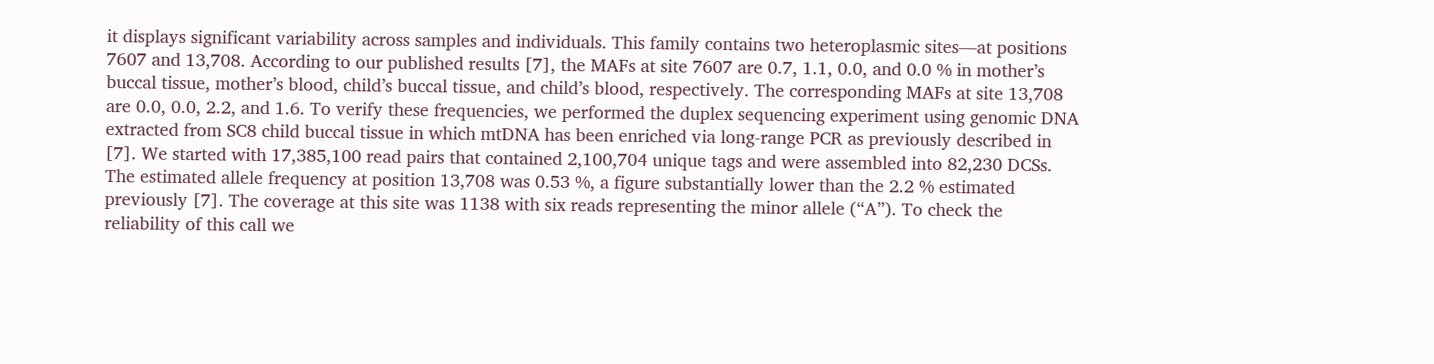it displays significant variability across samples and individuals. This family contains two heteroplasmic sites—at positions 7607 and 13,708. According to our published results [7], the MAFs at site 7607 are 0.7, 1.1, 0.0, and 0.0 % in mother’s buccal tissue, mother’s blood, child’s buccal tissue, and child’s blood, respectively. The corresponding MAFs at site 13,708 are 0.0, 0.0, 2.2, and 1.6. To verify these frequencies, we performed the duplex sequencing experiment using genomic DNA extracted from SC8 child buccal tissue in which mtDNA has been enriched via long-range PCR as previously described in [7]. We started with 17,385,100 read pairs that contained 2,100,704 unique tags and were assembled into 82,230 DCSs. The estimated allele frequency at position 13,708 was 0.53 %, a figure substantially lower than the 2.2 % estimated previously [7]. The coverage at this site was 1138 with six reads representing the minor allele (“A”). To check the reliability of this call we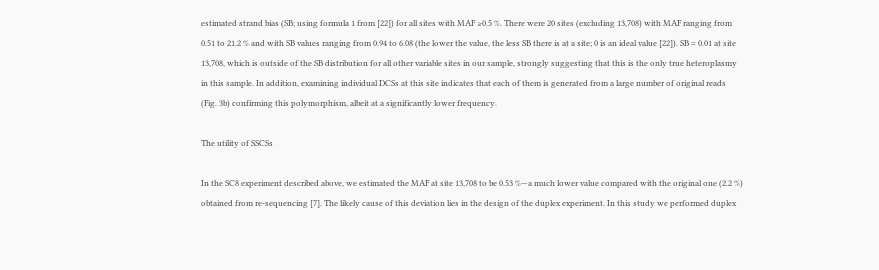estimated strand bias (SB; using formula 1 from [22]) for all sites with MAF ≥0.5 %. There were 20 sites (excluding 13,708) with MAF ranging from 0.51 to 21.2 % and with SB values ranging from 0.94 to 6.08 (the lower the value, the less SB there is at a site; 0 is an ideal value [22]). SB = 0.01 at site 13,708, which is outside of the SB distribution for all other variable sites in our sample, strongly suggesting that this is the only true heteroplasmy in this sample. In addition, examining individual DCSs at this site indicates that each of them is generated from a large number of original reads (Fig. 3b) confirming this polymorphism, albeit at a significantly lower frequency.

The utility of SSCSs

In the SC8 experiment described above, we estimated the MAF at site 13,708 to be 0.53 %—a much lower value compared with the original one (2.2 %) obtained from re-sequencing [7]. The likely cause of this deviation lies in the design of the duplex experiment. In this study we performed duplex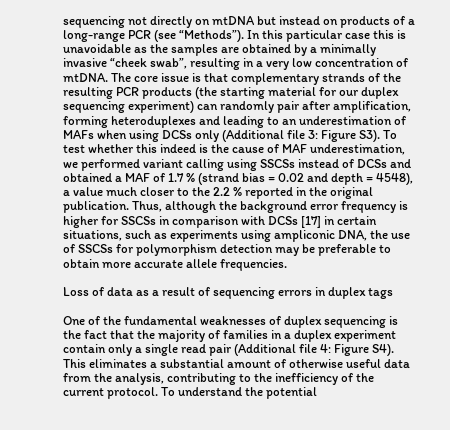sequencing not directly on mtDNA but instead on products of a long-range PCR (see “Methods”). In this particular case this is unavoidable as the samples are obtained by a minimally invasive “cheek swab”, resulting in a very low concentration of mtDNA. The core issue is that complementary strands of the resulting PCR products (the starting material for our duplex sequencing experiment) can randomly pair after amplification, forming heteroduplexes and leading to an underestimation of MAFs when using DCSs only (Additional file 3: Figure S3). To test whether this indeed is the cause of MAF underestimation, we performed variant calling using SSCSs instead of DCSs and obtained a MAF of 1.7 % (strand bias = 0.02 and depth = 4548), a value much closer to the 2.2 % reported in the original publication. Thus, although the background error frequency is higher for SSCSs in comparison with DCSs [17] in certain situations, such as experiments using ampliconic DNA, the use of SSCSs for polymorphism detection may be preferable to obtain more accurate allele frequencies.

Loss of data as a result of sequencing errors in duplex tags

One of the fundamental weaknesses of duplex sequencing is the fact that the majority of families in a duplex experiment contain only a single read pair (Additional file 4: Figure S4). This eliminates a substantial amount of otherwise useful data from the analysis, contributing to the inefficiency of the current protocol. To understand the potential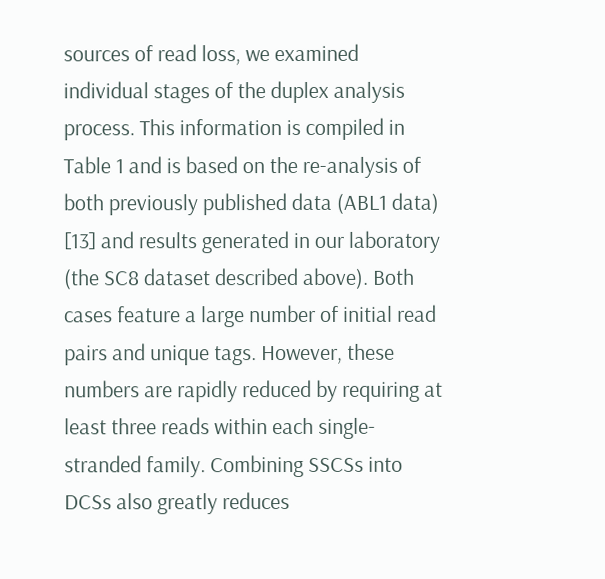sources of read loss, we examined individual stages of the duplex analysis process. This information is compiled in Table 1 and is based on the re-analysis of both previously published data (ABL1 data) [13] and results generated in our laboratory (the SC8 dataset described above). Both cases feature a large number of initial read pairs and unique tags. However, these numbers are rapidly reduced by requiring at least three reads within each single-stranded family. Combining SSCSs into DCSs also greatly reduces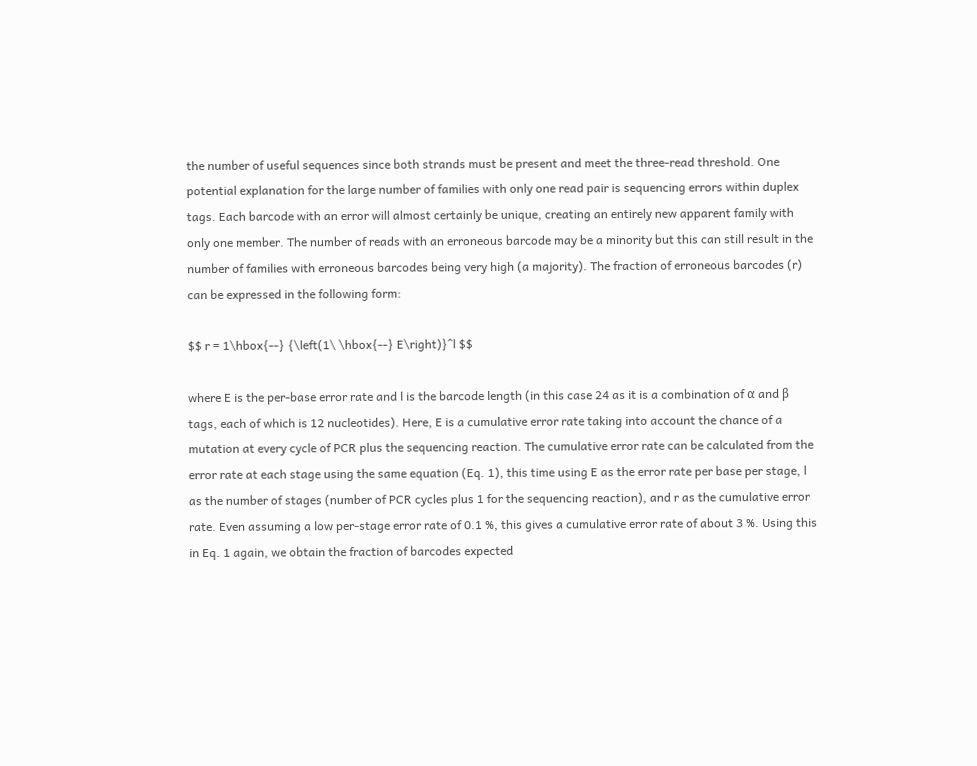the number of useful sequences since both strands must be present and meet the three-read threshold. One potential explanation for the large number of families with only one read pair is sequencing errors within duplex tags. Each barcode with an error will almost certainly be unique, creating an entirely new apparent family with only one member. The number of reads with an erroneous barcode may be a minority but this can still result in the number of families with erroneous barcodes being very high (a majority). The fraction of erroneous barcodes (r) can be expressed in the following form:

$$ r = 1\hbox{--} {\left(1\ \hbox{--} E\right)}^l $$

where E is the per-base error rate and l is the barcode length (in this case 24 as it is a combination of α and β tags, each of which is 12 nucleotides). Here, E is a cumulative error rate taking into account the chance of a mutation at every cycle of PCR plus the sequencing reaction. The cumulative error rate can be calculated from the error rate at each stage using the same equation (Eq. 1), this time using E as the error rate per base per stage, l as the number of stages (number of PCR cycles plus 1 for the sequencing reaction), and r as the cumulative error rate. Even assuming a low per-stage error rate of 0.1 %, this gives a cumulative error rate of about 3 %. Using this in Eq. 1 again, we obtain the fraction of barcodes expected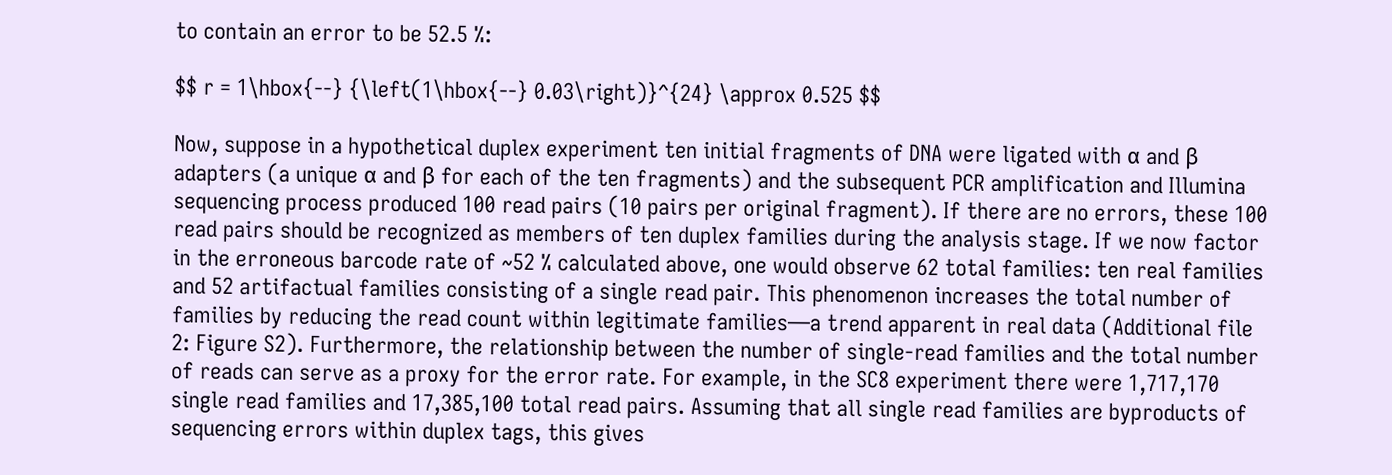to contain an error to be 52.5 %:

$$ r = 1\hbox{--} {\left(1\hbox{--} 0.03\right)}^{24} \approx 0.525 $$

Now, suppose in a hypothetical duplex experiment ten initial fragments of DNA were ligated with α and β adapters (a unique α and β for each of the ten fragments) and the subsequent PCR amplification and Illumina sequencing process produced 100 read pairs (10 pairs per original fragment). If there are no errors, these 100 read pairs should be recognized as members of ten duplex families during the analysis stage. If we now factor in the erroneous barcode rate of ~52 % calculated above, one would observe 62 total families: ten real families and 52 artifactual families consisting of a single read pair. This phenomenon increases the total number of families by reducing the read count within legitimate families—a trend apparent in real data (Additional file 2: Figure S2). Furthermore, the relationship between the number of single-read families and the total number of reads can serve as a proxy for the error rate. For example, in the SC8 experiment there were 1,717,170 single read families and 17,385,100 total read pairs. Assuming that all single read families are byproducts of sequencing errors within duplex tags, this gives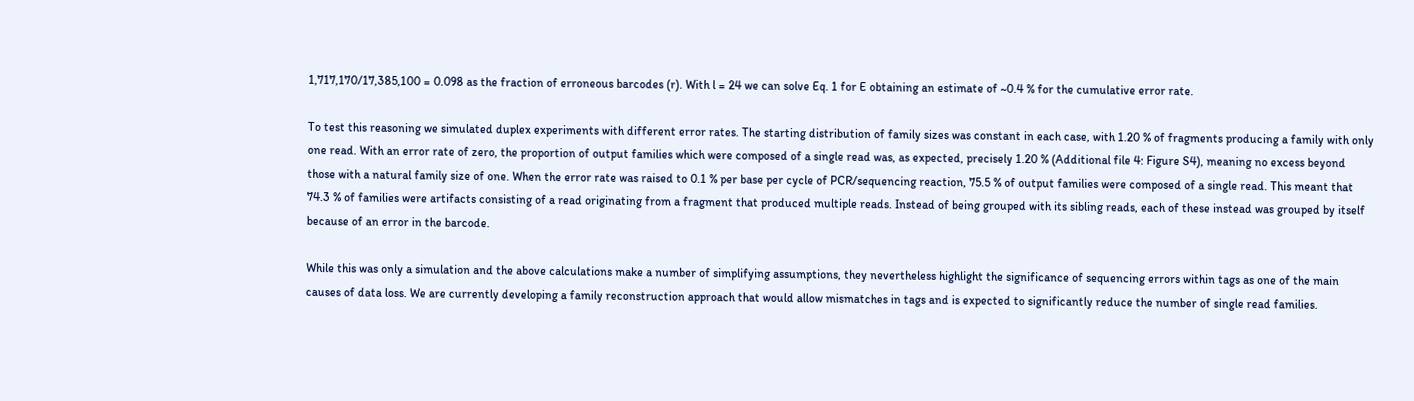1,717,170/17,385,100 = 0.098 as the fraction of erroneous barcodes (r). With l = 24 we can solve Eq. 1 for E obtaining an estimate of ~0.4 % for the cumulative error rate.

To test this reasoning we simulated duplex experiments with different error rates. The starting distribution of family sizes was constant in each case, with 1.20 % of fragments producing a family with only one read. With an error rate of zero, the proportion of output families which were composed of a single read was, as expected, precisely 1.20 % (Additional file 4: Figure S4), meaning no excess beyond those with a natural family size of one. When the error rate was raised to 0.1 % per base per cycle of PCR/sequencing reaction, 75.5 % of output families were composed of a single read. This meant that 74.3 % of families were artifacts consisting of a read originating from a fragment that produced multiple reads. Instead of being grouped with its sibling reads, each of these instead was grouped by itself because of an error in the barcode.

While this was only a simulation and the above calculations make a number of simplifying assumptions, they nevertheless highlight the significance of sequencing errors within tags as one of the main causes of data loss. We are currently developing a family reconstruction approach that would allow mismatches in tags and is expected to significantly reduce the number of single read families.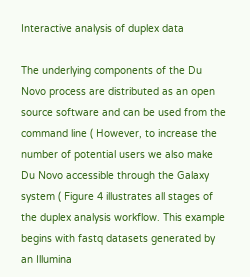Interactive analysis of duplex data

The underlying components of the Du Novo process are distributed as an open source software and can be used from the command line ( However, to increase the number of potential users we also make Du Novo accessible through the Galaxy system ( Figure 4 illustrates all stages of the duplex analysis workflow. This example begins with fastq datasets generated by an Illumina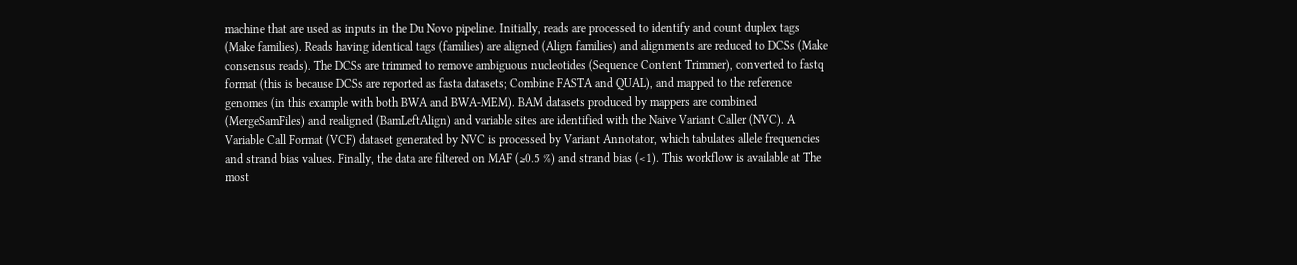machine that are used as inputs in the Du Novo pipeline. Initially, reads are processed to identify and count duplex tags (Make families). Reads having identical tags (families) are aligned (Align families) and alignments are reduced to DCSs (Make consensus reads). The DCSs are trimmed to remove ambiguous nucleotides (Sequence Content Trimmer), converted to fastq format (this is because DCSs are reported as fasta datasets; Combine FASTA and QUAL), and mapped to the reference genomes (in this example with both BWA and BWA-MEM). BAM datasets produced by mappers are combined (MergeSamFiles) and realigned (BamLeftAlign) and variable sites are identified with the Naive Variant Caller (NVC). A Variable Call Format (VCF) dataset generated by NVC is processed by Variant Annotator, which tabulates allele frequencies and strand bias values. Finally, the data are filtered on MAF (≥0.5 %) and strand bias (<1). This workflow is available at The most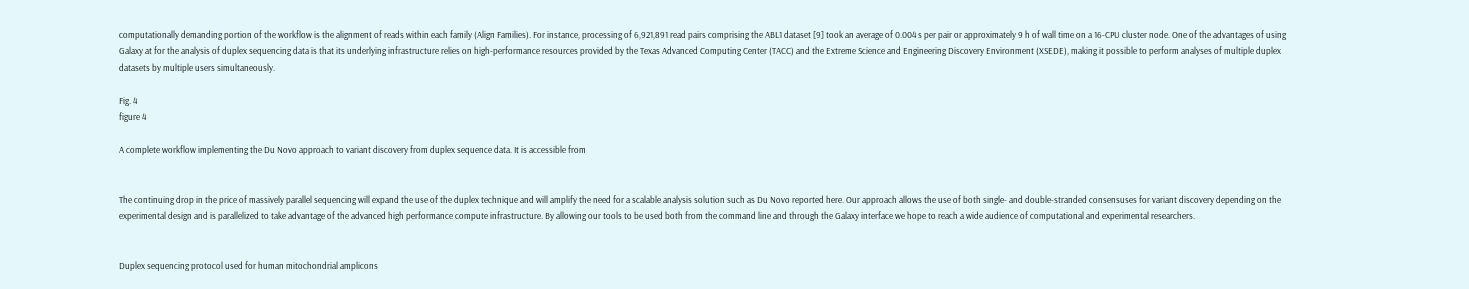computationally demanding portion of the workflow is the alignment of reads within each family (Align Families). For instance, processing of 6,921,891 read pairs comprising the ABL1 dataset [9] took an average of 0.004 s per pair or approximately 9 h of wall time on a 16-CPU cluster node. One of the advantages of using Galaxy at for the analysis of duplex sequencing data is that its underlying infrastructure relies on high-performance resources provided by the Texas Advanced Computing Center (TACC) and the Extreme Science and Engineering Discovery Environment (XSEDE), making it possible to perform analyses of multiple duplex datasets by multiple users simultaneously.

Fig. 4
figure 4

A complete workflow implementing the Du Novo approach to variant discovery from duplex sequence data. It is accessible from


The continuing drop in the price of massively parallel sequencing will expand the use of the duplex technique and will amplify the need for a scalable analysis solution such as Du Novo reported here. Our approach allows the use of both single- and double-stranded consensuses for variant discovery depending on the experimental design and is parallelized to take advantage of the advanced high performance compute infrastructure. By allowing our tools to be used both from the command line and through the Galaxy interface we hope to reach a wide audience of computational and experimental researchers.


Duplex sequencing protocol used for human mitochondrial amplicons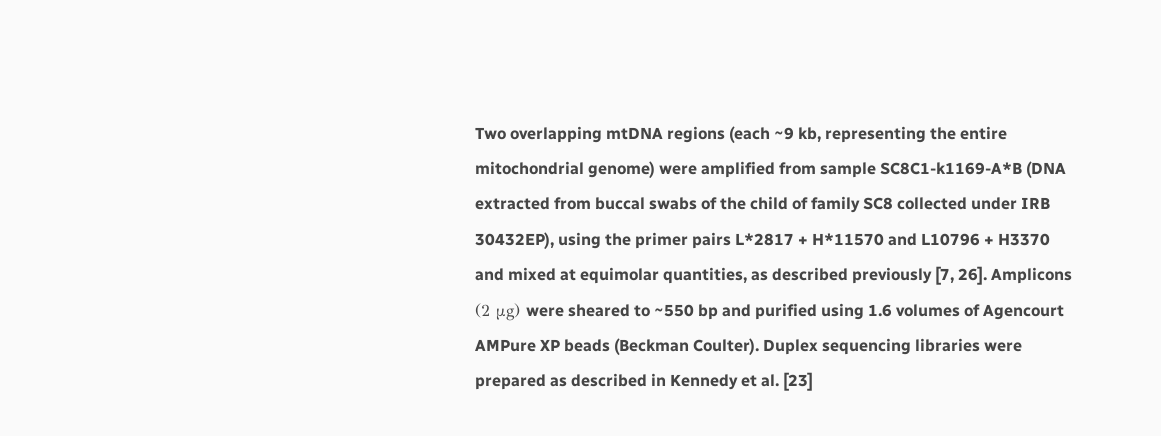Two overlapping mtDNA regions (each ~9 kb, representing the entire mitochondrial genome) were amplified from sample SC8C1-k1169-A*B (DNA extracted from buccal swabs of the child of family SC8 collected under IRB 30432EP), using the primer pairs L*2817 + H*11570 and L10796 + H3370 and mixed at equimolar quantities, as described previously [7, 26]. Amplicons (2 μg) were sheared to ~550 bp and purified using 1.6 volumes of Agencourt AMPure XP beads (Beckman Coulter). Duplex sequencing libraries were prepared as described in Kennedy et al. [23]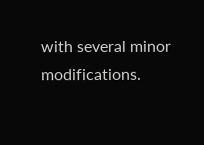with several minor modifications.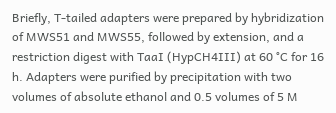Briefly, T-tailed adapters were prepared by hybridization of MWS51 and MWS55, followed by extension, and a restriction digest with TaaI (HypCH4III) at 60 °C for 16 h. Adapters were purified by precipitation with two volumes of absolute ethanol and 0.5 volumes of 5 M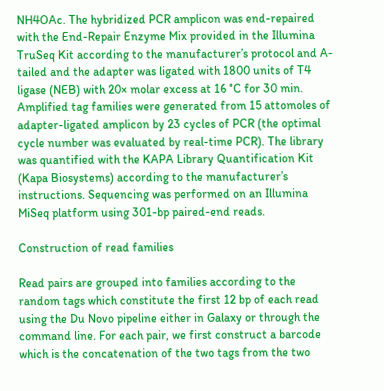NH4OAc. The hybridized PCR amplicon was end-repaired with the End-Repair Enzyme Mix provided in the Illumina TruSeq Kit according to the manufacturer’s protocol and A-tailed and the adapter was ligated with 1800 units of T4 ligase (NEB) with 20× molar excess at 16 °C for 30 min. Amplified tag families were generated from 15 attomoles of adapter-ligated amplicon by 23 cycles of PCR (the optimal cycle number was evaluated by real-time PCR). The library was quantified with the KAPA Library Quantification Kit (Kapa Biosystems) according to the manufacturer’s instructions. Sequencing was performed on an Illumina MiSeq platform using 301-bp paired-end reads.

Construction of read families

Read pairs are grouped into families according to the random tags which constitute the first 12 bp of each read using the Du Novo pipeline either in Galaxy or through the command line. For each pair, we first construct a barcode which is the concatenation of the two tags from the two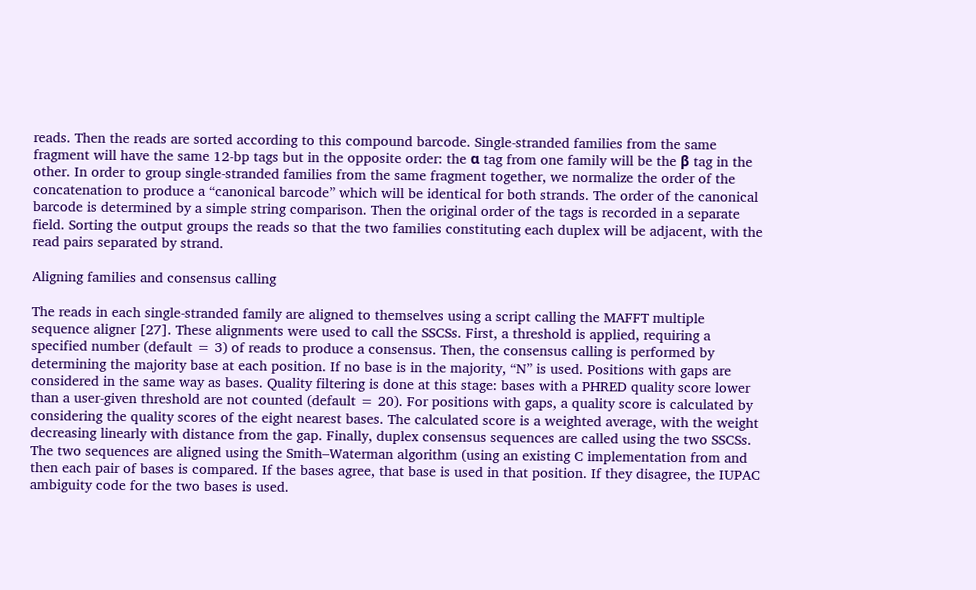reads. Then the reads are sorted according to this compound barcode. Single-stranded families from the same fragment will have the same 12-bp tags but in the opposite order: the α tag from one family will be the β tag in the other. In order to group single-stranded families from the same fragment together, we normalize the order of the concatenation to produce a “canonical barcode” which will be identical for both strands. The order of the canonical barcode is determined by a simple string comparison. Then the original order of the tags is recorded in a separate field. Sorting the output groups the reads so that the two families constituting each duplex will be adjacent, with the read pairs separated by strand.

Aligning families and consensus calling

The reads in each single-stranded family are aligned to themselves using a script calling the MAFFT multiple sequence aligner [27]. These alignments were used to call the SSCSs. First, a threshold is applied, requiring a specified number (default = 3) of reads to produce a consensus. Then, the consensus calling is performed by determining the majority base at each position. If no base is in the majority, “N” is used. Positions with gaps are considered in the same way as bases. Quality filtering is done at this stage: bases with a PHRED quality score lower than a user-given threshold are not counted (default = 20). For positions with gaps, a quality score is calculated by considering the quality scores of the eight nearest bases. The calculated score is a weighted average, with the weight decreasing linearly with distance from the gap. Finally, duplex consensus sequences are called using the two SSCSs. The two sequences are aligned using the Smith–Waterman algorithm (using an existing C implementation from and then each pair of bases is compared. If the bases agree, that base is used in that position. If they disagree, the IUPAC ambiguity code for the two bases is used.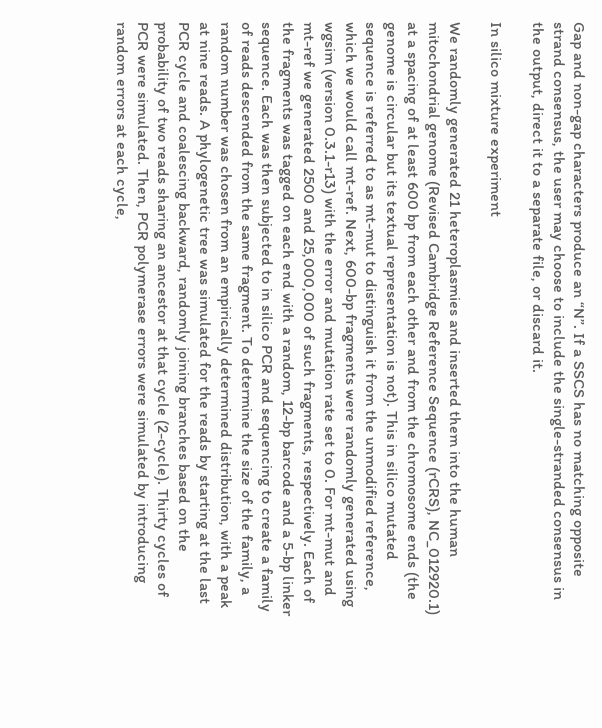Gap and non-gap characters produce an “N”. If a SSCS has no matching opposite strand consensus, the user may choose to include the single-stranded consensus in the output, direct it to a separate file, or discard it.

In silico mixture experiment

We randomly generated 21 heteroplasmies and inserted them into the human mitochondrial genome (Revised Cambridge Reference Sequence (rCRS), NC_012920.1) at a spacing of at least 600 bp from each other and from the chromosome ends (the genome is circular but its textual representation is not). This in silico mutated sequence is referred to as mt-mut to distinguish it from the unmodified reference, which we would call mt-ref. Next, 600-bp fragments were randomly generated using wgsim (version 0.3.1-r13) with the error and mutation rate set to 0. For mt-mut and mt-ref we generated 2500 and 25,000,000 of such fragments, respectively. Each of the fragments was tagged on each end with a random, 12-bp barcode and a 5-bp linker sequence. Each was then subjected to in silico PCR and sequencing to create a family of reads descended from the same fragment. To determine the size of the family, a random number was chosen from an empirically determined distribution, with a peak at nine reads. A phylogenetic tree was simulated for the reads by starting at the last PCR cycle and coalescing backward, randomly joining branches based on the probability of two reads sharing an ancestor at that cycle (2-cycle). Thirty cycles of PCR were simulated. Then, PCR polymerase errors were simulated by introducing random errors at each cycle,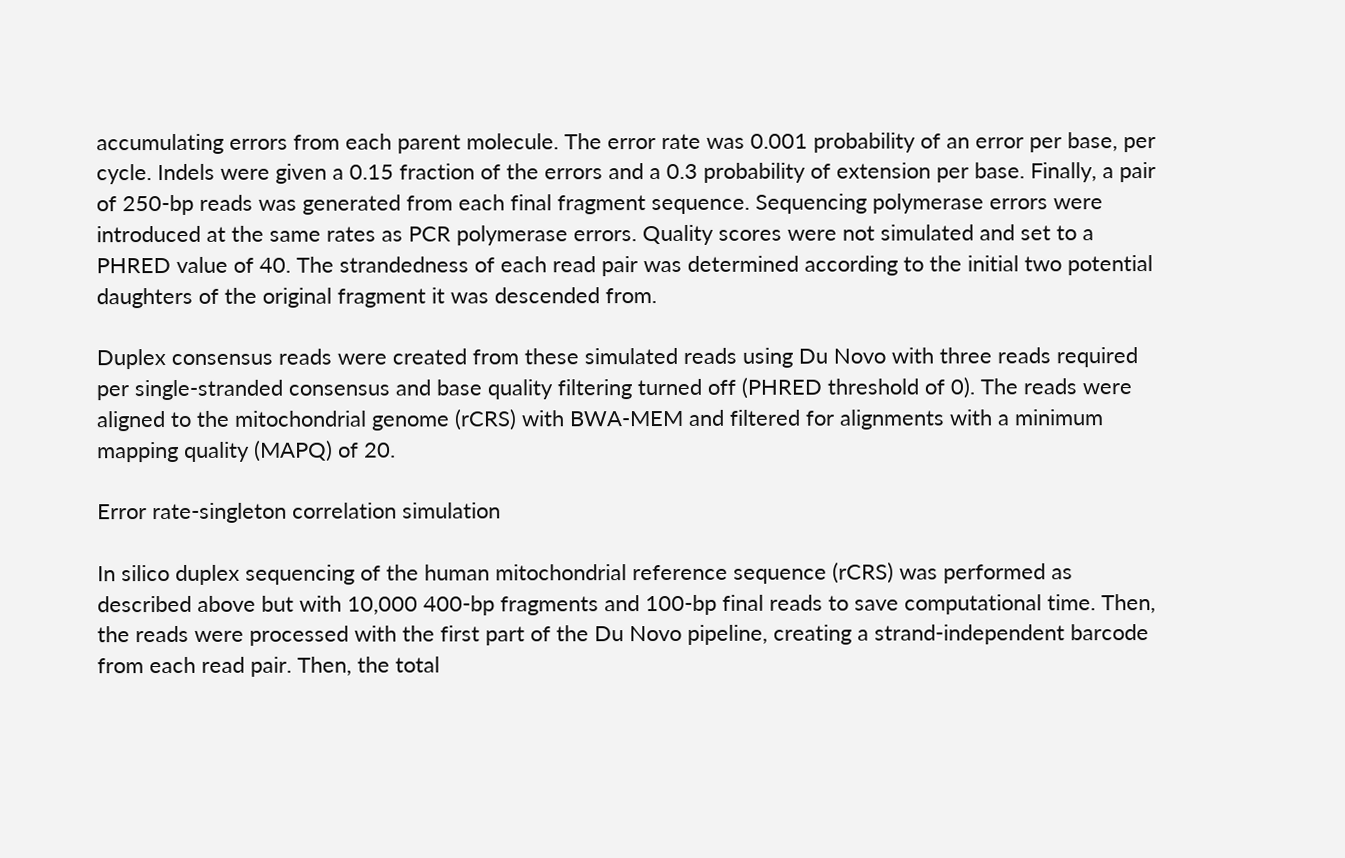accumulating errors from each parent molecule. The error rate was 0.001 probability of an error per base, per cycle. Indels were given a 0.15 fraction of the errors and a 0.3 probability of extension per base. Finally, a pair of 250-bp reads was generated from each final fragment sequence. Sequencing polymerase errors were introduced at the same rates as PCR polymerase errors. Quality scores were not simulated and set to a PHRED value of 40. The strandedness of each read pair was determined according to the initial two potential daughters of the original fragment it was descended from.

Duplex consensus reads were created from these simulated reads using Du Novo with three reads required per single-stranded consensus and base quality filtering turned off (PHRED threshold of 0). The reads were aligned to the mitochondrial genome (rCRS) with BWA-MEM and filtered for alignments with a minimum mapping quality (MAPQ) of 20.

Error rate-singleton correlation simulation

In silico duplex sequencing of the human mitochondrial reference sequence (rCRS) was performed as described above but with 10,000 400-bp fragments and 100-bp final reads to save computational time. Then, the reads were processed with the first part of the Du Novo pipeline, creating a strand-independent barcode from each read pair. Then, the total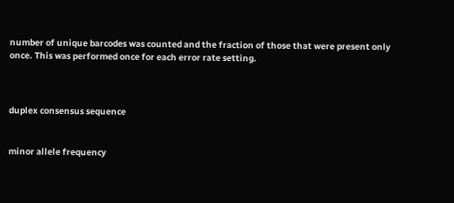number of unique barcodes was counted and the fraction of those that were present only once. This was performed once for each error rate setting.



duplex consensus sequence


minor allele frequency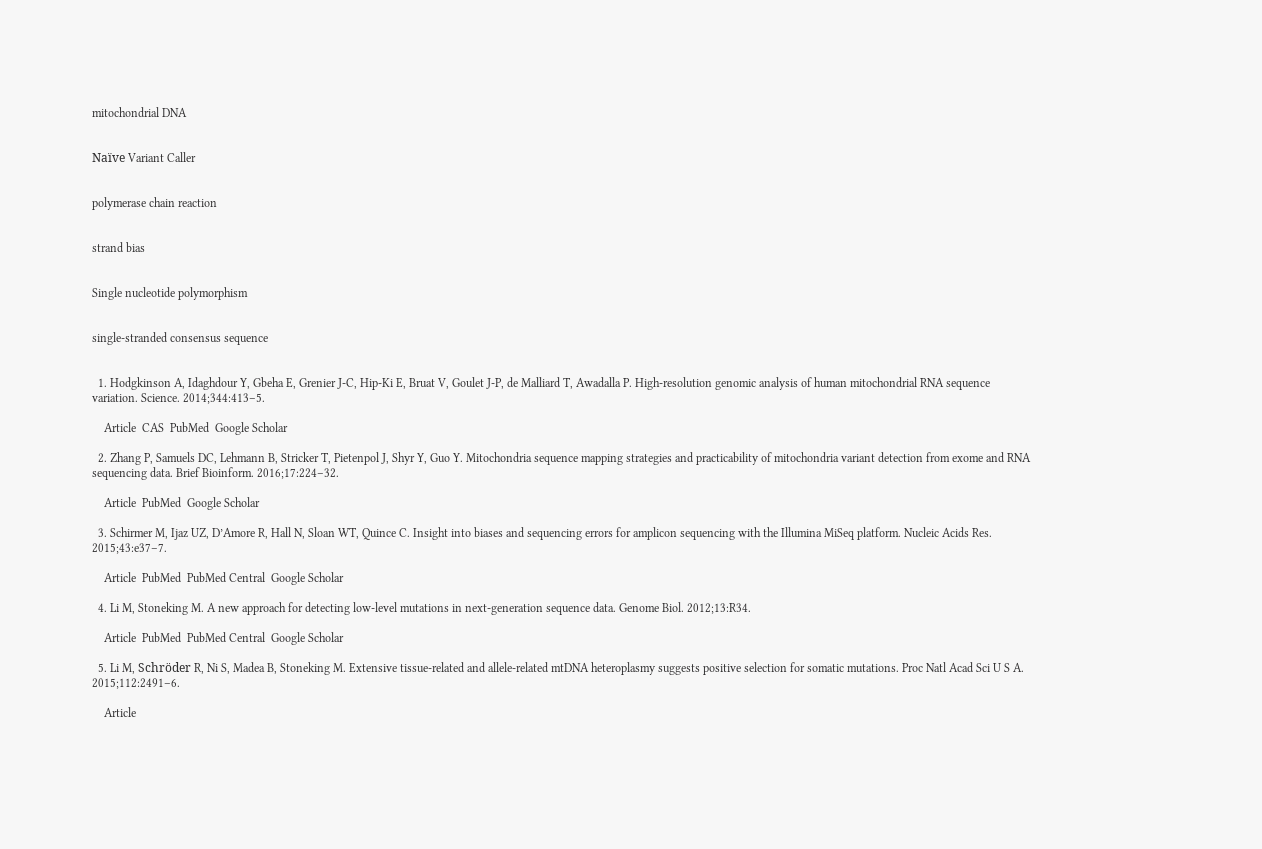mitochondrial DNA


Naïve Variant Caller


polymerase chain reaction


strand bias


Single nucleotide polymorphism


single-stranded consensus sequence


  1. Hodgkinson A, Idaghdour Y, Gbeha E, Grenier J-C, Hip-Ki E, Bruat V, Goulet J-P, de Malliard T, Awadalla P. High-resolution genomic analysis of human mitochondrial RNA sequence variation. Science. 2014;344:413–5.

    Article  CAS  PubMed  Google Scholar

  2. Zhang P, Samuels DC, Lehmann B, Stricker T, Pietenpol J, Shyr Y, Guo Y. Mitochondria sequence mapping strategies and practicability of mitochondria variant detection from exome and RNA sequencing data. Brief Bioinform. 2016;17:224–32.

    Article  PubMed  Google Scholar

  3. Schirmer M, Ijaz UZ, D’Amore R, Hall N, Sloan WT, Quince C. Insight into biases and sequencing errors for amplicon sequencing with the Illumina MiSeq platform. Nucleic Acids Res. 2015;43:e37–7.

    Article  PubMed  PubMed Central  Google Scholar

  4. Li M, Stoneking M. A new approach for detecting low-level mutations in next-generation sequence data. Genome Biol. 2012;13:R34.

    Article  PubMed  PubMed Central  Google Scholar

  5. Li M, Schröder R, Ni S, Madea B, Stoneking M. Extensive tissue-related and allele-related mtDNA heteroplasmy suggests positive selection for somatic mutations. Proc Natl Acad Sci U S A. 2015;112:2491–6.

    Article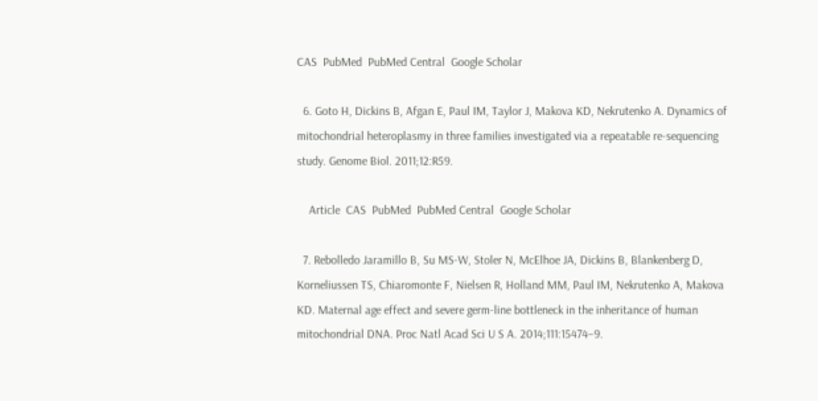CAS  PubMed  PubMed Central  Google Scholar

  6. Goto H, Dickins B, Afgan E, Paul IM, Taylor J, Makova KD, Nekrutenko A. Dynamics of mitochondrial heteroplasmy in three families investigated via a repeatable re-sequencing study. Genome Biol. 2011;12:R59.

    Article  CAS  PubMed  PubMed Central  Google Scholar

  7. Rebolledo Jaramillo B, Su MS-W, Stoler N, McElhoe JA, Dickins B, Blankenberg D, Korneliussen TS, Chiaromonte F, Nielsen R, Holland MM, Paul IM, Nekrutenko A, Makova KD. Maternal age effect and severe germ-line bottleneck in the inheritance of human mitochondrial DNA. Proc Natl Acad Sci U S A. 2014;111:15474–9.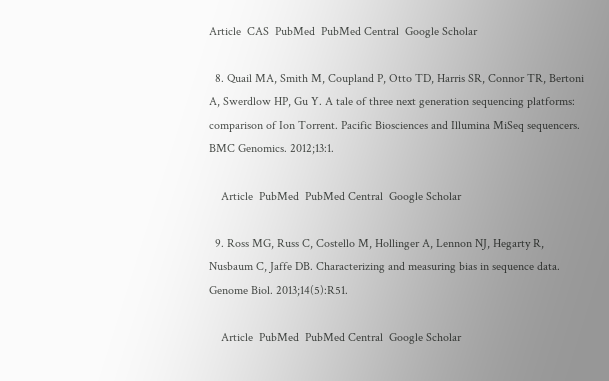Article  CAS  PubMed  PubMed Central  Google Scholar

  8. Quail MA, Smith M, Coupland P, Otto TD, Harris SR, Connor TR, Bertoni A, Swerdlow HP, Gu Y. A tale of three next generation sequencing platforms: comparison of Ion Torrent. Pacific Biosciences and Illumina MiSeq sequencers. BMC Genomics. 2012;13:1.

    Article  PubMed  PubMed Central  Google Scholar

  9. Ross MG, Russ C, Costello M, Hollinger A, Lennon NJ, Hegarty R, Nusbaum C, Jaffe DB. Characterizing and measuring bias in sequence data. Genome Biol. 2013;14(5):R51.

    Article  PubMed  PubMed Central  Google Scholar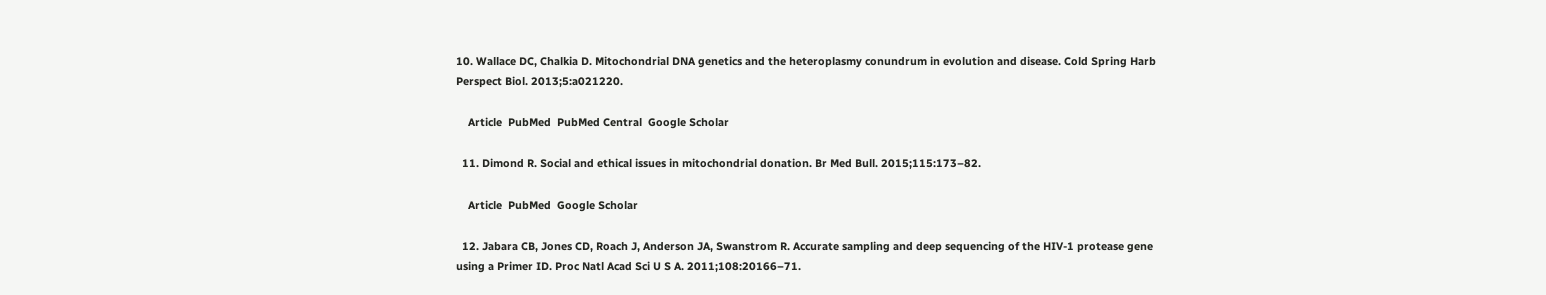10. Wallace DC, Chalkia D. Mitochondrial DNA genetics and the heteroplasmy conundrum in evolution and disease. Cold Spring Harb Perspect Biol. 2013;5:a021220.

    Article  PubMed  PubMed Central  Google Scholar

  11. Dimond R. Social and ethical issues in mitochondrial donation. Br Med Bull. 2015;115:173–82.

    Article  PubMed  Google Scholar

  12. Jabara CB, Jones CD, Roach J, Anderson JA, Swanstrom R. Accurate sampling and deep sequencing of the HIV-1 protease gene using a Primer ID. Proc Natl Acad Sci U S A. 2011;108:20166–71.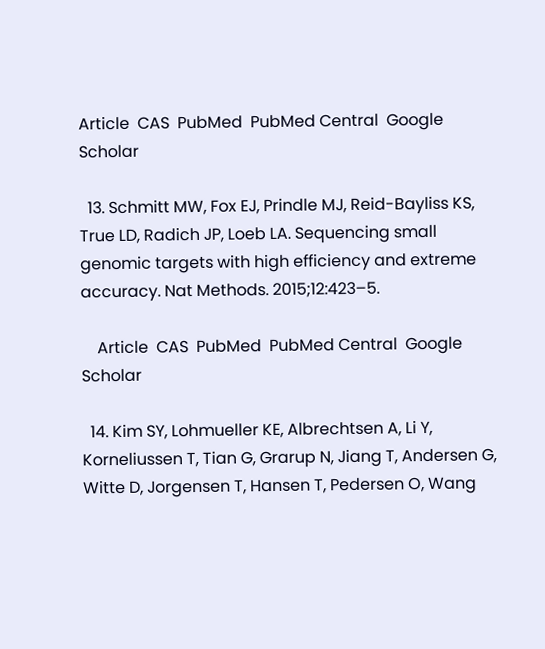Article  CAS  PubMed  PubMed Central  Google Scholar

  13. Schmitt MW, Fox EJ, Prindle MJ, Reid-Bayliss KS, True LD, Radich JP, Loeb LA. Sequencing small genomic targets with high efficiency and extreme accuracy. Nat Methods. 2015;12:423–5.

    Article  CAS  PubMed  PubMed Central  Google Scholar

  14. Kim SY, Lohmueller KE, Albrechtsen A, Li Y, Korneliussen T, Tian G, Grarup N, Jiang T, Andersen G, Witte D, Jorgensen T, Hansen T, Pedersen O, Wang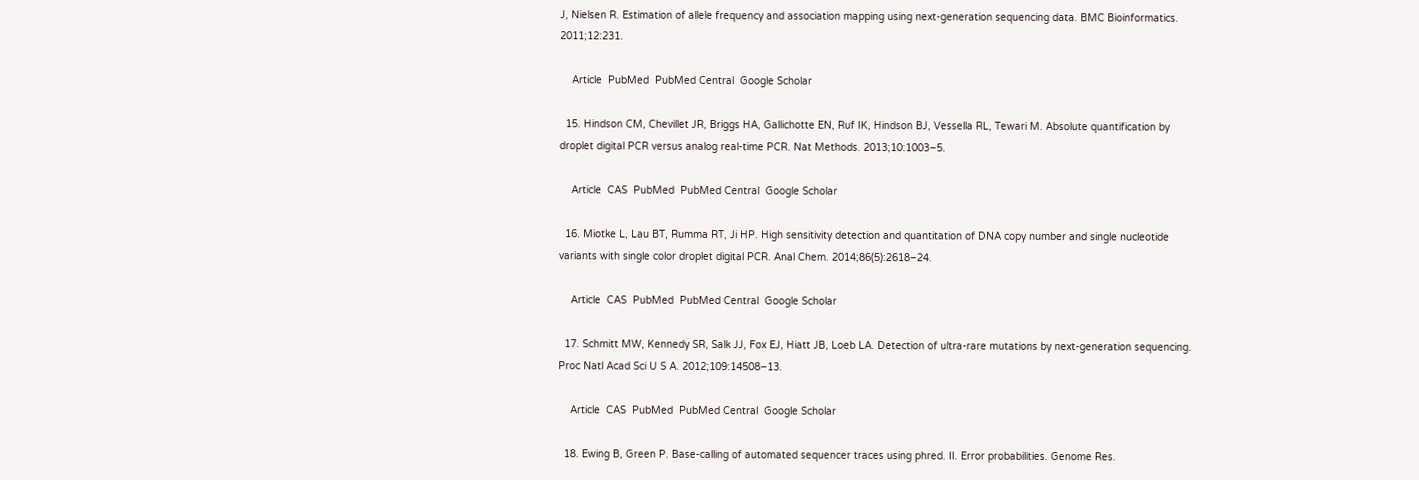J, Nielsen R. Estimation of allele frequency and association mapping using next-generation sequencing data. BMC Bioinformatics. 2011;12:231.

    Article  PubMed  PubMed Central  Google Scholar

  15. Hindson CM, Chevillet JR, Briggs HA, Gallichotte EN, Ruf IK, Hindson BJ, Vessella RL, Tewari M. Absolute quantification by droplet digital PCR versus analog real-time PCR. Nat Methods. 2013;10:1003–5.

    Article  CAS  PubMed  PubMed Central  Google Scholar

  16. Miotke L, Lau BT, Rumma RT, Ji HP. High sensitivity detection and quantitation of DNA copy number and single nucleotide variants with single color droplet digital PCR. Anal Chem. 2014;86(5):2618–24.

    Article  CAS  PubMed  PubMed Central  Google Scholar

  17. Schmitt MW, Kennedy SR, Salk JJ, Fox EJ, Hiatt JB, Loeb LA. Detection of ultra-rare mutations by next-generation sequencing. Proc Natl Acad Sci U S A. 2012;109:14508–13.

    Article  CAS  PubMed  PubMed Central  Google Scholar

  18. Ewing B, Green P. Base-calling of automated sequencer traces using phred. II. Error probabilities. Genome Res.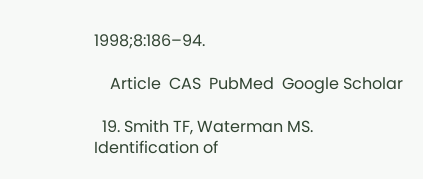1998;8:186–94.

    Article  CAS  PubMed  Google Scholar

  19. Smith TF, Waterman MS. Identification of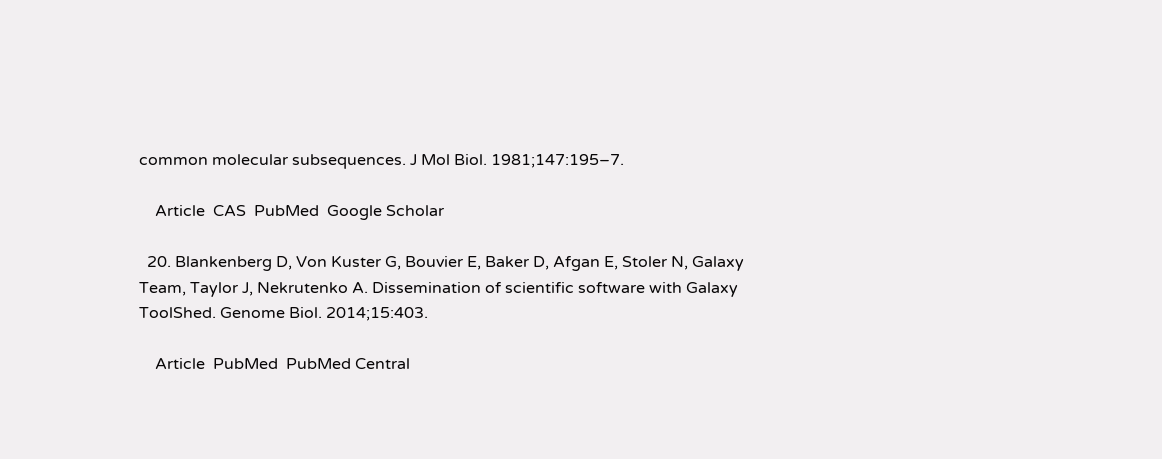common molecular subsequences. J Mol Biol. 1981;147:195–7.

    Article  CAS  PubMed  Google Scholar

  20. Blankenberg D, Von Kuster G, Bouvier E, Baker D, Afgan E, Stoler N, Galaxy Team, Taylor J, Nekrutenko A. Dissemination of scientific software with Galaxy ToolShed. Genome Biol. 2014;15:403.

    Article  PubMed  PubMed Central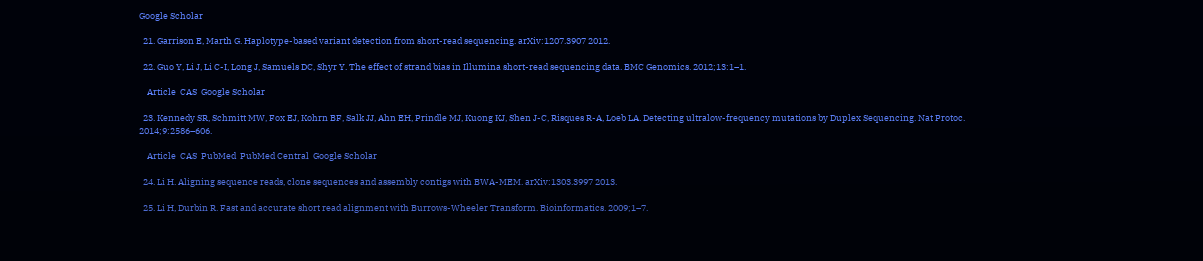Google Scholar

  21. Garrison E, Marth G. Haplotype-based variant detection from short-read sequencing. arXiv:1207.3907 2012.

  22. Guo Y, Li J, Li C-I, Long J, Samuels DC, Shyr Y. The effect of strand bias in Illumina short-read sequencing data. BMC Genomics. 2012;13:1–1.

    Article  CAS  Google Scholar

  23. Kennedy SR, Schmitt MW, Fox EJ, Kohrn BF, Salk JJ, Ahn EH, Prindle MJ, Kuong KJ, Shen J-C, Risques R-A, Loeb LA. Detecting ultralow-frequency mutations by Duplex Sequencing. Nat Protoc. 2014;9:2586–606.

    Article  CAS  PubMed  PubMed Central  Google Scholar

  24. Li H. Aligning sequence reads, clone sequences and assembly contigs with BWA-MEM. arXiv:1303.3997 2013.

  25. Li H, Durbin R. Fast and accurate short read alignment with Burrows-Wheeler Transform. Bioinformatics. 2009;1–7.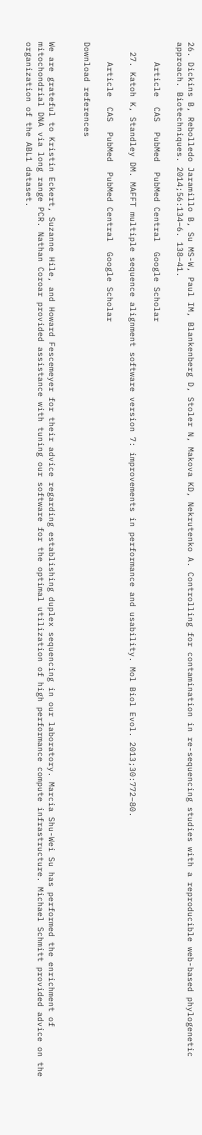26. Dickins B, Rebolledo Jaramillo B, Su MS-W, Paul IM, Blankenberg D, Stoler N, Makova KD, Nekrutenko A. Controlling for contamination in re-sequencing studies with a reproducible web-based phylogenetic approach. Biotechniques. 2014;56:134–6. 138–41.

    Article  CAS  PubMed  PubMed Central  Google Scholar

  27. Katoh K, Standley DM. MAFFT multiple sequence alignment software version 7: improvements in performance and usability. Mol Biol Evol. 2013;30:772–80.

    Article  CAS  PubMed  PubMed Central  Google Scholar

Download references


We are grateful to Kristin Eckert, Suzanne Hile, and Howard Fescemeyer for their advice regarding establishing duplex sequencing in our laboratory. Marcia Shu-Wei Su has performed the enrichment of mitochondrial DNA via long range PCR. Nathan Coroar provided assistance with tuning our software for the optimal utilization of high performance compute infrastructure. Michael Schmitt provided advice on the organization of the ABL1 dataset.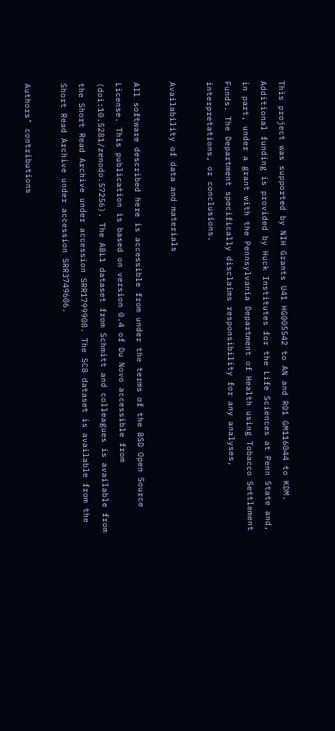This project was supported by NIH Grants U41 HG005542 to AN and R01 GM116044 to KDM. Additional funding is provided by Huck Institutes for the Life Sciences at Penn State and, in part, under a grant with the Pennsylvania Department of Health using Tobacco Settlement Funds. The Department specifically disclaims responsibility for any analyses, interpretations, or conclusions.

Availability of data and materials

All software described here is accessible from under the terms of the BSD Open Source License. This publication is based on version 0.4 of Du Novo accessible from (doi:10.5281/zenodo.57256). The ABL1 dataset from Schmitt and colleagues is available from the Short Read Archive under accession SRR1799908. The SC8 dataset is available from the Short Read Archive under accession SRR3749606.

Authors’ contributions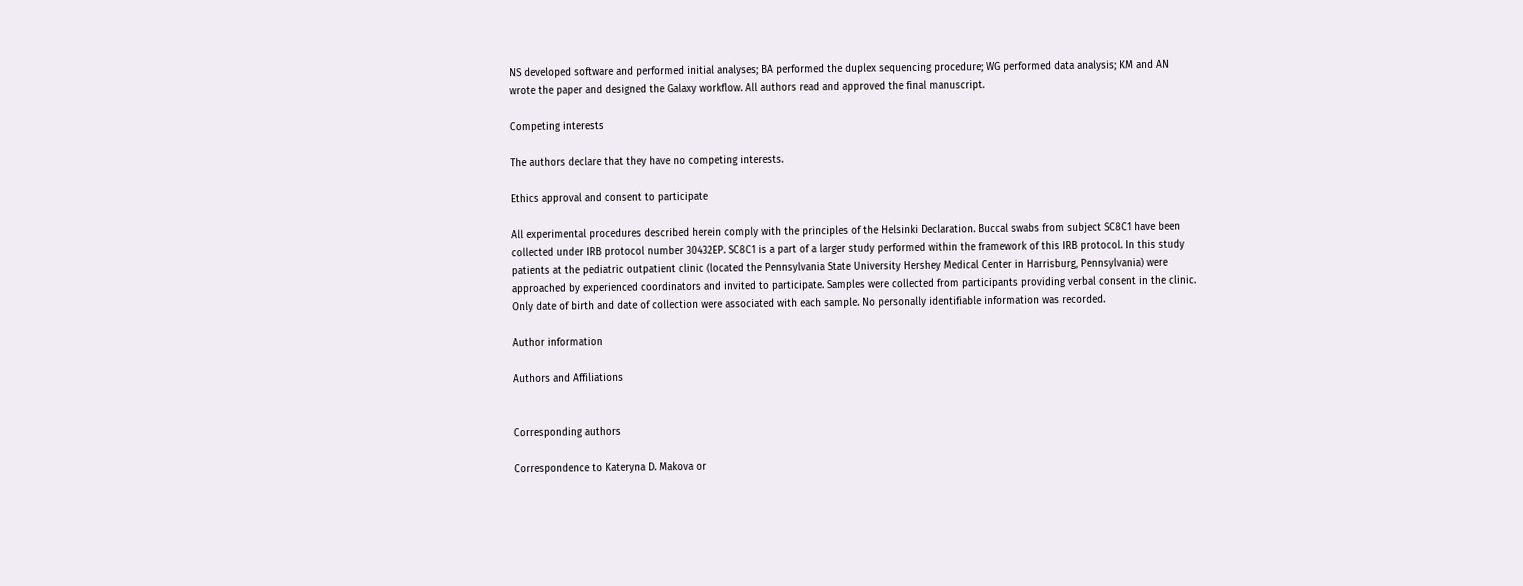NS developed software and performed initial analyses; BA performed the duplex sequencing procedure; WG performed data analysis; KM and AN wrote the paper and designed the Galaxy workflow. All authors read and approved the final manuscript.

Competing interests

The authors declare that they have no competing interests.

Ethics approval and consent to participate

All experimental procedures described herein comply with the principles of the Helsinki Declaration. Buccal swabs from subject SC8C1 have been collected under IRB protocol number 30432EP. SC8C1 is a part of a larger study performed within the framework of this IRB protocol. In this study patients at the pediatric outpatient clinic (located the Pennsylvania State University Hershey Medical Center in Harrisburg, Pennsylvania) were approached by experienced coordinators and invited to participate. Samples were collected from participants providing verbal consent in the clinic. Only date of birth and date of collection were associated with each sample. No personally identifiable information was recorded.

Author information

Authors and Affiliations


Corresponding authors

Correspondence to Kateryna D. Makova or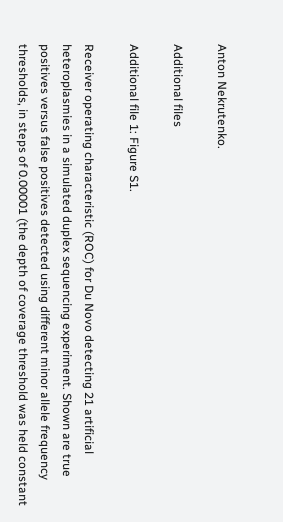Anton Nekrutenko.

Additional files

Additional file 1: Figure S1.

Receiver operating characteristic (ROC) for Du Novo detecting 21 artificial heteroplasmies in a simulated duplex sequencing experiment. Shown are true positives versus false positives detected using different minor allele frequency thresholds, in steps of 0.00001 (the depth of coverage threshold was held constant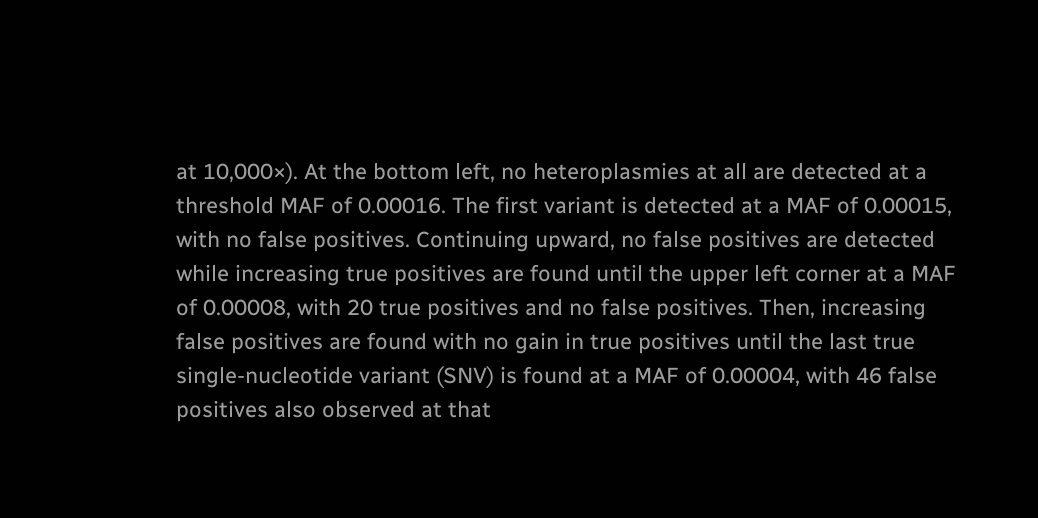at 10,000×). At the bottom left, no heteroplasmies at all are detected at a threshold MAF of 0.00016. The first variant is detected at a MAF of 0.00015, with no false positives. Continuing upward, no false positives are detected while increasing true positives are found until the upper left corner at a MAF of 0.00008, with 20 true positives and no false positives. Then, increasing false positives are found with no gain in true positives until the last true single-nucleotide variant (SNV) is found at a MAF of 0.00004, with 46 false positives also observed at that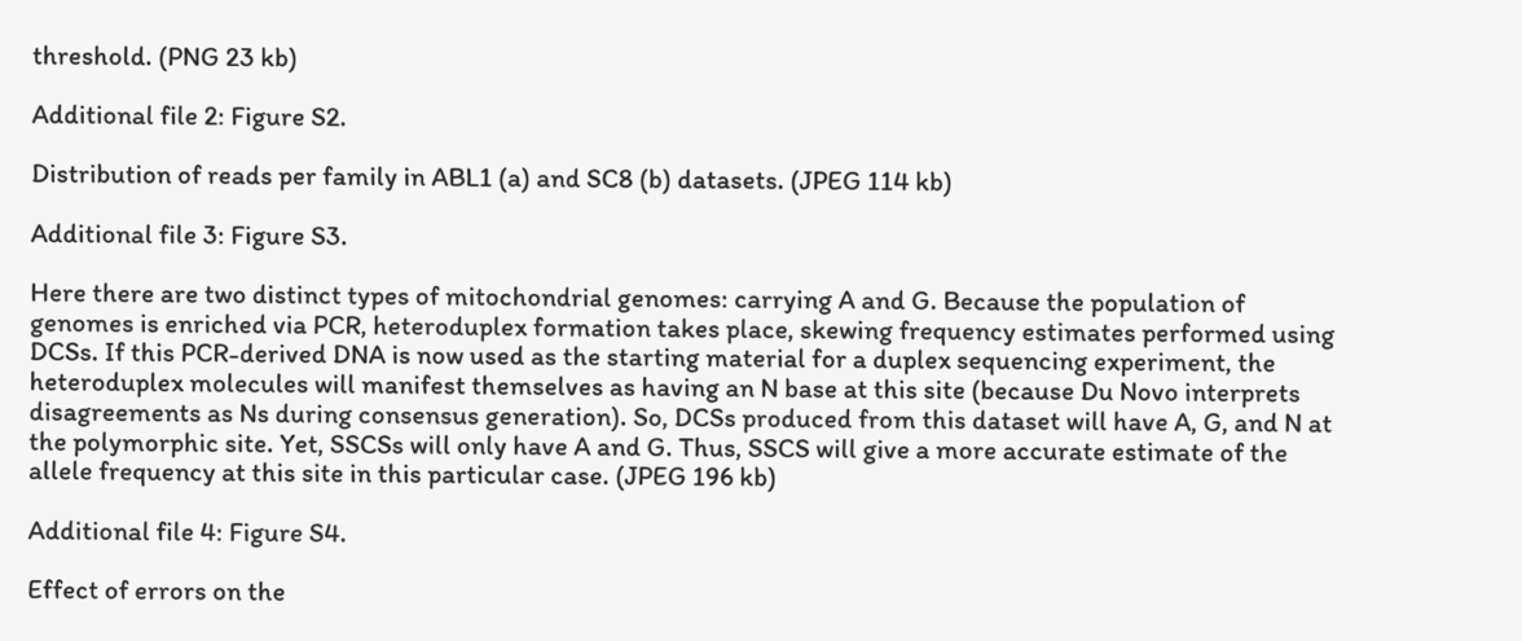threshold. (PNG 23 kb)

Additional file 2: Figure S2.

Distribution of reads per family in ABL1 (a) and SC8 (b) datasets. (JPEG 114 kb)

Additional file 3: Figure S3.

Here there are two distinct types of mitochondrial genomes: carrying A and G. Because the population of genomes is enriched via PCR, heteroduplex formation takes place, skewing frequency estimates performed using DCSs. If this PCR-derived DNA is now used as the starting material for a duplex sequencing experiment, the heteroduplex molecules will manifest themselves as having an N base at this site (because Du Novo interprets disagreements as Ns during consensus generation). So, DCSs produced from this dataset will have A, G, and N at the polymorphic site. Yet, SSCSs will only have A and G. Thus, SSCS will give a more accurate estimate of the allele frequency at this site in this particular case. (JPEG 196 kb)

Additional file 4: Figure S4.

Effect of errors on the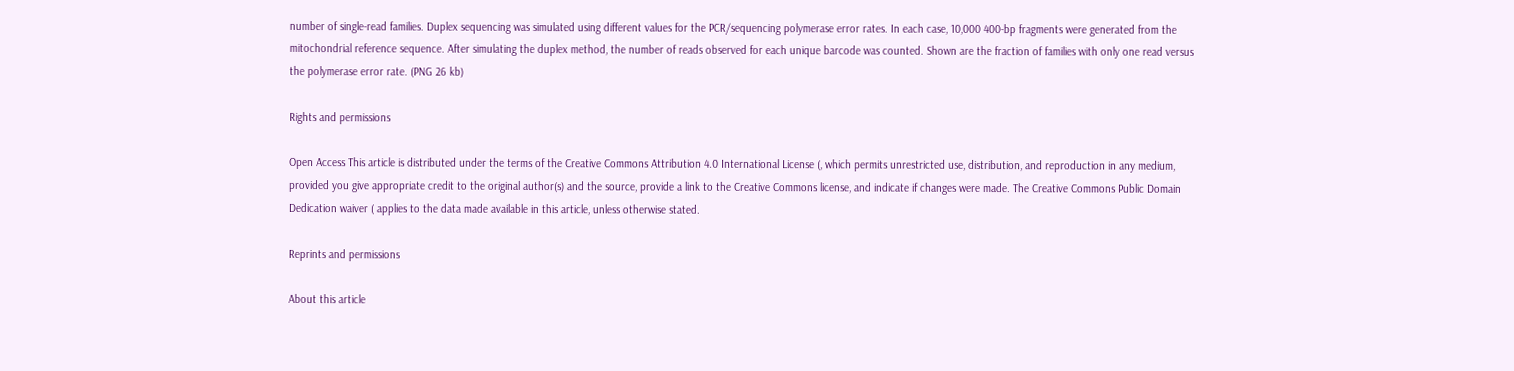number of single-read families. Duplex sequencing was simulated using different values for the PCR/sequencing polymerase error rates. In each case, 10,000 400-bp fragments were generated from the mitochondrial reference sequence. After simulating the duplex method, the number of reads observed for each unique barcode was counted. Shown are the fraction of families with only one read versus the polymerase error rate. (PNG 26 kb)

Rights and permissions

Open Access This article is distributed under the terms of the Creative Commons Attribution 4.0 International License (, which permits unrestricted use, distribution, and reproduction in any medium, provided you give appropriate credit to the original author(s) and the source, provide a link to the Creative Commons license, and indicate if changes were made. The Creative Commons Public Domain Dedication waiver ( applies to the data made available in this article, unless otherwise stated.

Reprints and permissions

About this article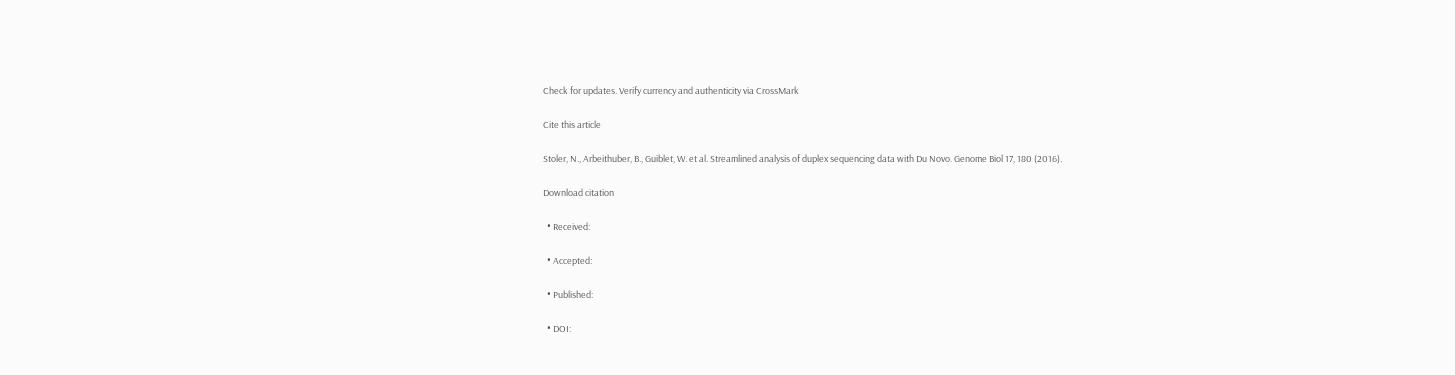Check for updates. Verify currency and authenticity via CrossMark

Cite this article

Stoler, N., Arbeithuber, B., Guiblet, W. et al. Streamlined analysis of duplex sequencing data with Du Novo. Genome Biol 17, 180 (2016).

Download citation

  • Received:

  • Accepted:

  • Published:

  • DOI: